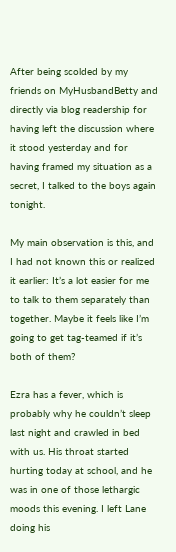After being scolded by my friends on MyHusbandBetty and directly via blog readership for having left the discussion where it stood yesterday and for having framed my situation as a secret, I talked to the boys again tonight.

My main observation is this, and I had not known this or realized it earlier: It’s a lot easier for me to talk to them separately than together. Maybe it feels like I’m going to get tag-teamed if it’s both of them?

Ezra has a fever, which is probably why he couldn’t sleep last night and crawled in bed with us. His throat started hurting today at school, and he was in one of those lethargic moods this evening. I left Lane doing his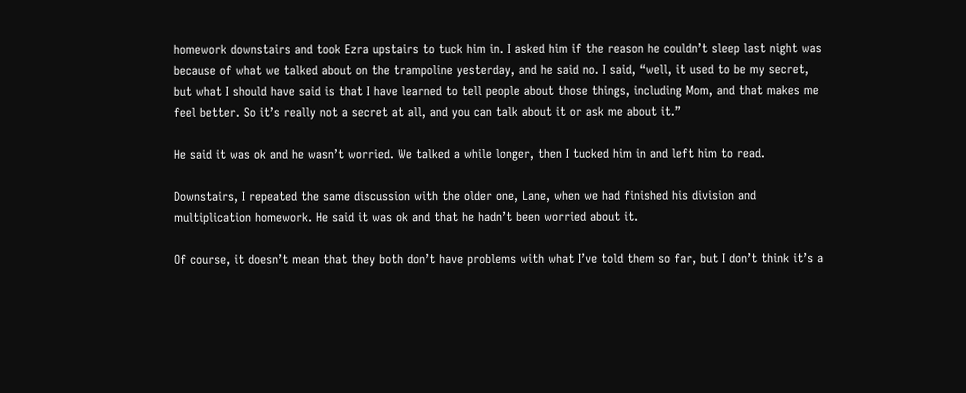homework downstairs and took Ezra upstairs to tuck him in. I asked him if the reason he couldn’t sleep last night was because of what we talked about on the trampoline yesterday, and he said no. I said, “well, it used to be my secret, but what I should have said is that I have learned to tell people about those things, including Mom, and that makes me feel better. So it’s really not a secret at all, and you can talk about it or ask me about it.”

He said it was ok and he wasn’t worried. We talked a while longer, then I tucked him in and left him to read.

Downstairs, I repeated the same discussion with the older one, Lane, when we had finished his division and multiplication homework. He said it was ok and that he hadn’t been worried about it.

Of course, it doesn’t mean that they both don’t have problems with what I’ve told them so far, but I don’t think it’s a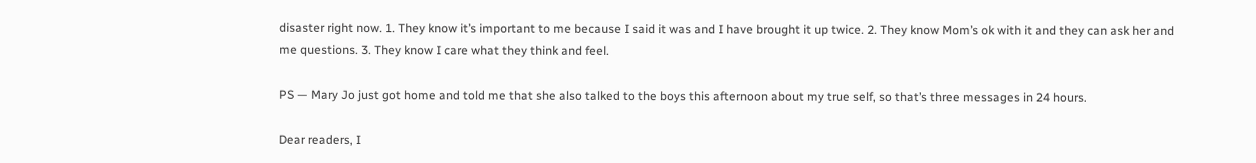disaster right now. 1. They know it’s important to me because I said it was and I have brought it up twice. 2. They know Mom’s ok with it and they can ask her and me questions. 3. They know I care what they think and feel.

PS — Mary Jo just got home and told me that she also talked to the boys this afternoon about my true self, so that’s three messages in 24 hours.

Dear readers, I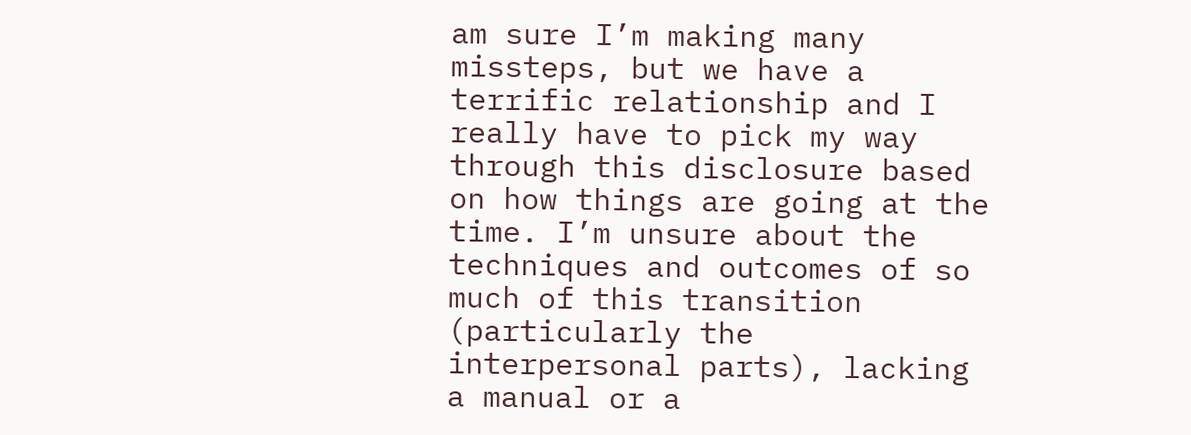am sure I’m making many missteps, but we have a terrific relationship and I really have to pick my way through this disclosure based on how things are going at the time. I’m unsure about the techniques and outcomes of so much of this transition (particularly the interpersonal parts), lacking a manual or a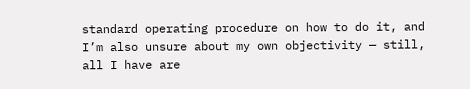standard operating procedure on how to do it, and I’m also unsure about my own objectivity — still, all I have are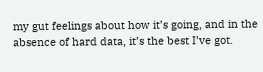my gut feelings about how it’s going, and in the absence of hard data, it’s the best I’ve got.